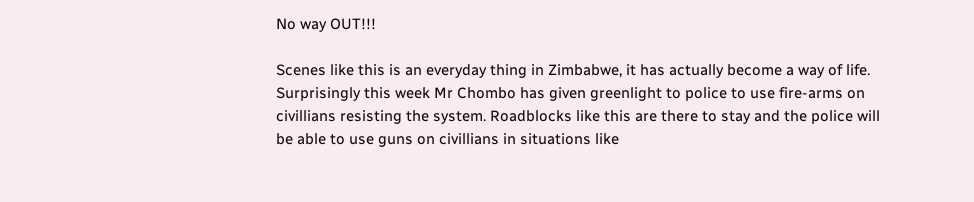No way OUT!!!

Scenes like this is an everyday thing in Zimbabwe, it has actually become a way of life. Surprisingly this week Mr Chombo has given greenlight to police to use fire-arms on civillians resisting the system. Roadblocks like this are there to stay and the police will be able to use guns on civillians in situations like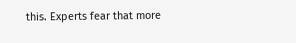this. Experts fear that more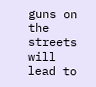guns on the streets will lead to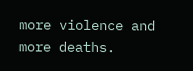more violence and more deaths.